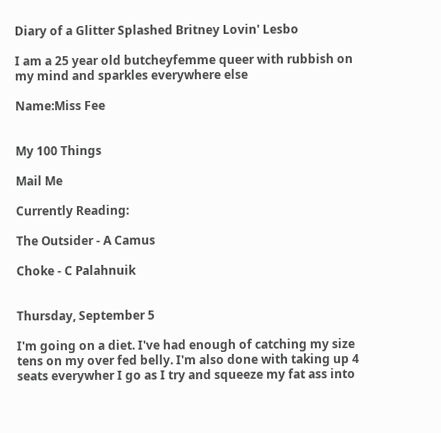Diary of a Glitter Splashed Britney Lovin' Lesbo

I am a 25 year old butcheyfemme queer with rubbish on my mind and sparkles everywhere else

Name:Miss Fee


My 100 Things

Mail Me

Currently Reading:

The Outsider - A Camus

Choke - C Palahnuik


Thursday, September 5

I'm going on a diet. I've had enough of catching my size tens on my over fed belly. I'm also done with taking up 4 seats everywher I go as I try and squeeze my fat ass into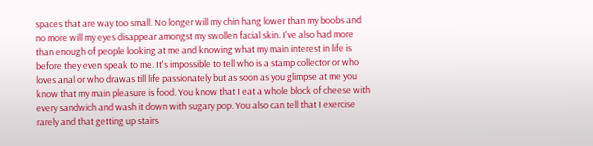spaces that are way too small. No longer will my chin hang lower than my boobs and no more will my eyes disappear amongst my swollen facial skin. I've also had more than enough of people looking at me and knowing what my main interest in life is before they even speak to me. It's impossible to tell who is a stamp collector or who loves anal or who drawas till life passionately but as soon as you glimpse at me you know that my main pleasure is food. You know that I eat a whole block of cheese with every sandwich and wash it down with sugary pop. You also can tell that I exercise rarely and that getting up stairs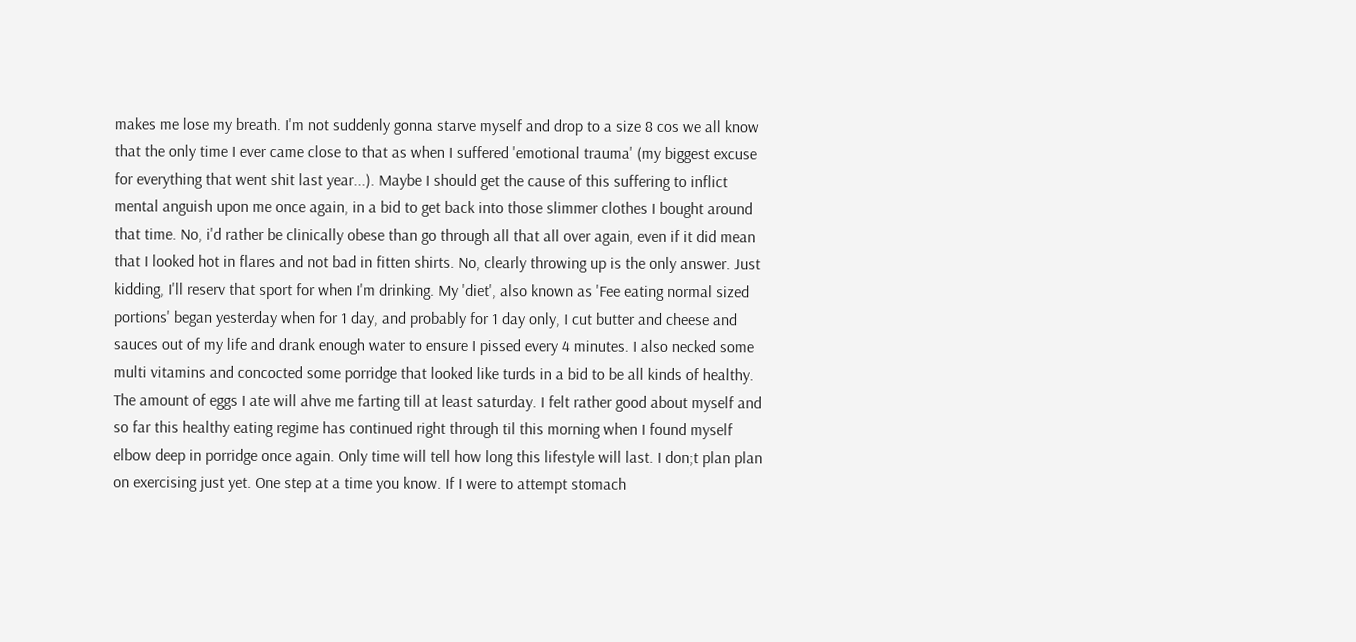makes me lose my breath. I'm not suddenly gonna starve myself and drop to a size 8 cos we all know that the only time I ever came close to that as when I suffered 'emotional trauma' (my biggest excuse for everything that went shit last year...). Maybe I should get the cause of this suffering to inflict mental anguish upon me once again, in a bid to get back into those slimmer clothes I bought around that time. No, i'd rather be clinically obese than go through all that all over again, even if it did mean that I looked hot in flares and not bad in fitten shirts. No, clearly throwing up is the only answer. Just kidding, I'll reserv that sport for when I'm drinking. My 'diet', also known as 'Fee eating normal sized portions' began yesterday when for 1 day, and probably for 1 day only, I cut butter and cheese and sauces out of my life and drank enough water to ensure I pissed every 4 minutes. I also necked some multi vitamins and concocted some porridge that looked like turds in a bid to be all kinds of healthy. The amount of eggs I ate will ahve me farting till at least saturday. I felt rather good about myself and so far this healthy eating regime has continued right through til this morning when I found myself elbow deep in porridge once again. Only time will tell how long this lifestyle will last. I don;t plan plan on exercising just yet. One step at a time you know. If I were to attempt stomach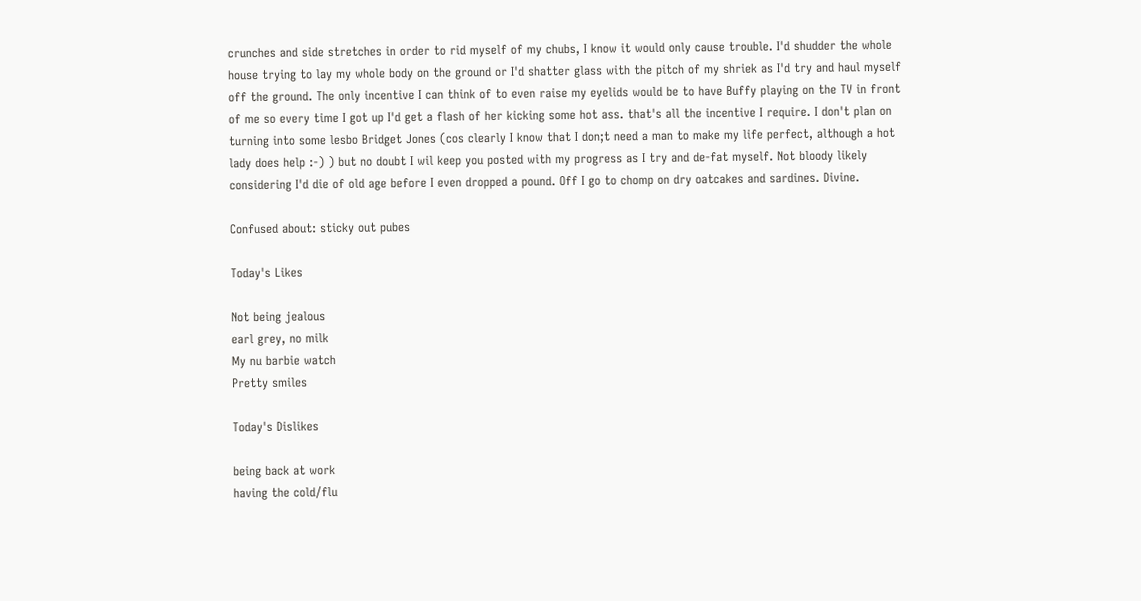crunches and side stretches in order to rid myself of my chubs, I know it would only cause trouble. I'd shudder the whole house trying to lay my whole body on the ground or I'd shatter glass with the pitch of my shriek as I'd try and haul myself off the ground. The only incentive I can think of to even raise my eyelids would be to have Buffy playing on the TV in front of me so every time I got up I'd get a flash of her kicking some hot ass. that's all the incentive I require. I don't plan on turning into some lesbo Bridget Jones (cos clearly I know that I don;t need a man to make my life perfect, although a hot lady does help :-) ) but no doubt I wil keep you posted with my progress as I try and de-fat myself. Not bloody likely considering I'd die of old age before I even dropped a pound. Off I go to chomp on dry oatcakes and sardines. Divine.

Confused about: sticky out pubes

Today's Likes

Not being jealous
earl grey, no milk
My nu barbie watch
Pretty smiles

Today's Dislikes

being back at work
having the cold/flu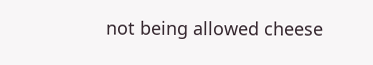not being allowed cheese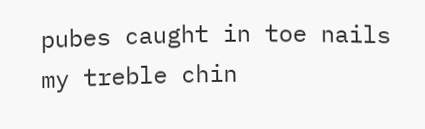pubes caught in toe nails
my treble chin